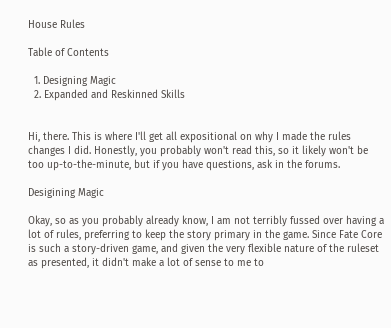House Rules

Table of Contents

  1. Designing Magic
  2. Expanded and Reskinned Skills


Hi, there. This is where I'll get all expositional on why I made the rules changes I did. Honestly, you probably won't read this, so it likely won't be too up-to-the-minute, but if you have questions, ask in the forums.

Desigining Magic

Okay, so as you probably already know, I am not terribly fussed over having a lot of rules, preferring to keep the story primary in the game. Since Fate Core is such a story-driven game, and given the very flexible nature of the ruleset as presented, it didn't make a lot of sense to me to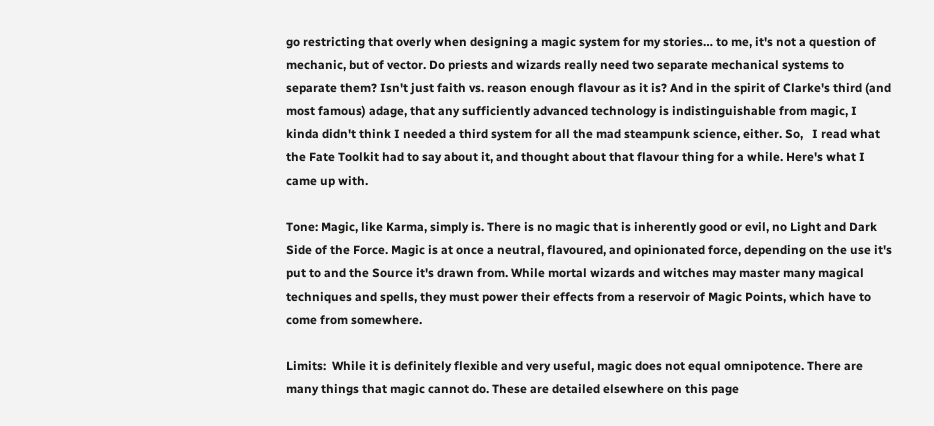go restricting that overly when designing a magic system for my stories… to me, it's not a question of mechanic, but of vector. Do priests and wizards really need two separate mechanical systems to separate them? Isn't just faith vs. reason enough flavour as it is? And in the spirit of Clarke's third (and most famous) adage, that any sufficiently advanced technology is indistinguishable from magic, I kinda didn't think I needed a third system for all the mad steampunk science, either. So,   I read what the Fate Toolkit had to say about it, and thought about that flavour thing for a while. Here's what I came up with.

Tone: Magic, like Karma, simply is. There is no magic that is inherently good or evil, no Light and Dark Side of the Force. Magic is at once a neutral, flavoured, and opinionated force, depending on the use it's put to and the Source it's drawn from. While mortal wizards and witches may master many magical techniques and spells, they must power their effects from a reservoir of Magic Points, which have to come from somewhere.

Limits:  While it is definitely flexible and very useful, magic does not equal omnipotence. There are many things that magic cannot do. These are detailed elsewhere on this page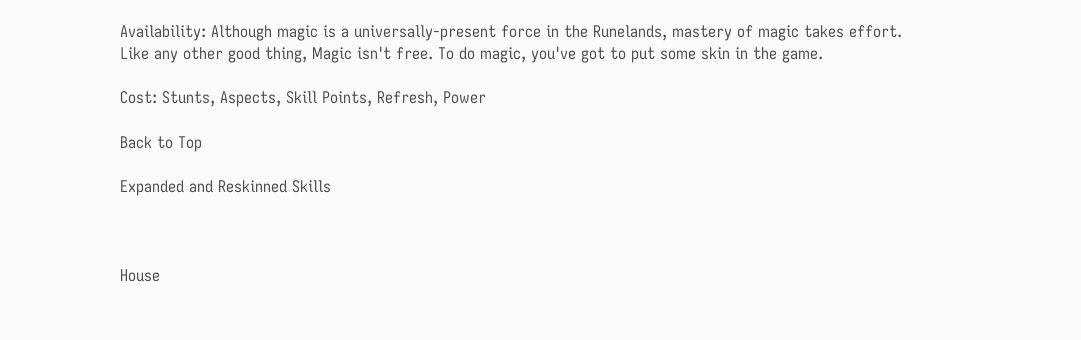Availability: Although magic is a universally-present force in the Runelands, mastery of magic takes effort. Like any other good thing, Magic isn't free. To do magic, you've got to put some skin in the game.

Cost: Stunts, Aspects, Skill Points, Refresh, Power

Back to Top

Expanded and Reskinned Skills



House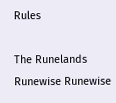Rules

The Runelands Runewise Runewise